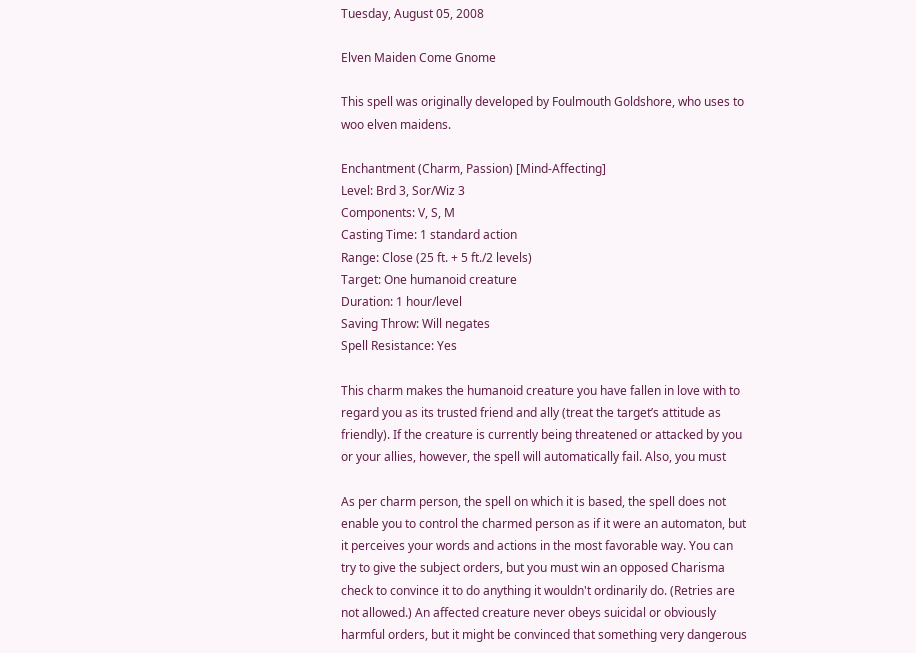Tuesday, August 05, 2008

Elven Maiden Come Gnome

This spell was originally developed by Foulmouth Goldshore, who uses to woo elven maidens.

Enchantment (Charm, Passion) [Mind-Affecting]
Level: Brd 3, Sor/Wiz 3
Components: V, S, M
Casting Time: 1 standard action
Range: Close (25 ft. + 5 ft./2 levels)
Target: One humanoid creature
Duration: 1 hour/level
Saving Throw: Will negates
Spell Resistance: Yes

This charm makes the humanoid creature you have fallen in love with to regard you as its trusted friend and ally (treat the target’s attitude as friendly). If the creature is currently being threatened or attacked by you or your allies, however, the spell will automatically fail. Also, you must

As per charm person, the spell on which it is based, the spell does not enable you to control the charmed person as if it were an automaton, but it perceives your words and actions in the most favorable way. You can try to give the subject orders, but you must win an opposed Charisma check to convince it to do anything it wouldn't ordinarily do. (Retries are not allowed.) An affected creature never obeys suicidal or obviously harmful orders, but it might be convinced that something very dangerous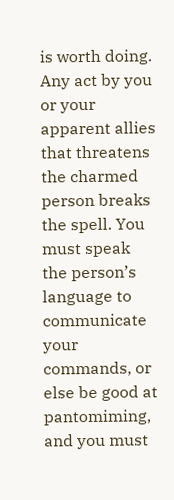is worth doing. Any act by you or your apparent allies that threatens the charmed person breaks the spell. You must speak the person’s language to communicate your commands, or else be good at pantomiming, and you must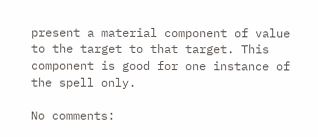present a material component of value to the target to that target. This component is good for one instance of the spell only.

No comments: